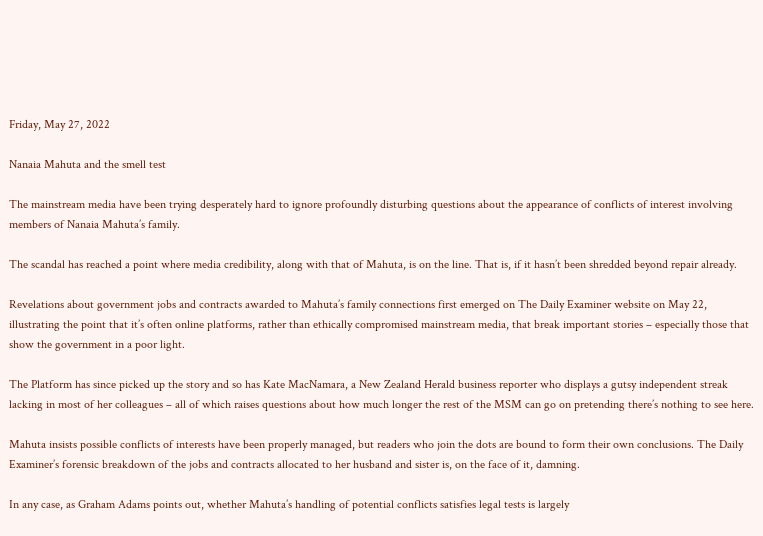Friday, May 27, 2022

Nanaia Mahuta and the smell test

The mainstream media have been trying desperately hard to ignore profoundly disturbing questions about the appearance of conflicts of interest involving members of Nanaia Mahuta’s family.

The scandal has reached a point where media credibility, along with that of Mahuta, is on the line. That is, if it hasn’t been shredded beyond repair already.

Revelations about government jobs and contracts awarded to Mahuta’s family connections first emerged on The Daily Examiner website on May 22, illustrating the point that it’s often online platforms, rather than ethically compromised mainstream media, that break important stories – especially those that show the government in a poor light.

The Platform has since picked up the story and so has Kate MacNamara, a New Zealand Herald business reporter who displays a gutsy independent streak lacking in most of her colleagues – all of which raises questions about how much longer the rest of the MSM can go on pretending there’s nothing to see here.

Mahuta insists possible conflicts of interests have been properly managed, but readers who join the dots are bound to form their own conclusions. The Daily Examiner’s forensic breakdown of the jobs and contracts allocated to her husband and sister is, on the face of it, damning.

In any case, as Graham Adams points out, whether Mahuta’s handling of potential conflicts satisfies legal tests is largely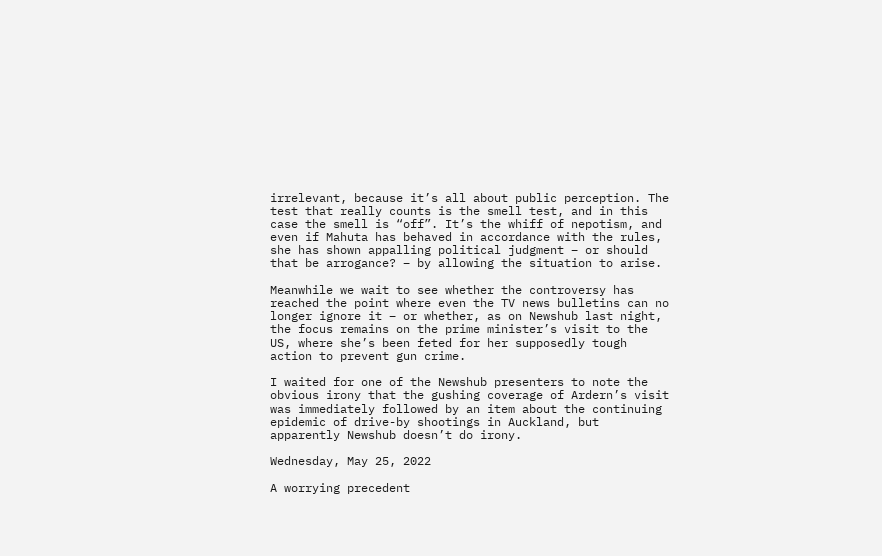irrelevant, because it’s all about public perception. The test that really counts is the smell test, and in this case the smell is “off”. It’s the whiff of nepotism, and even if Mahuta has behaved in accordance with the rules, she has shown appalling political judgment – or should that be arrogance? – by allowing the situation to arise.

Meanwhile we wait to see whether the controversy has reached the point where even the TV news bulletins can no longer ignore it – or whether, as on Newshub last night, the focus remains on the prime minister’s visit to the US, where she’s been feted for her supposedly tough action to prevent gun crime.

I waited for one of the Newshub presenters to note the obvious irony that the gushing coverage of Ardern’s visit was immediately followed by an item about the continuing epidemic of drive-by shootings in Auckland, but apparently Newshub doesn’t do irony.

Wednesday, May 25, 2022

A worrying precedent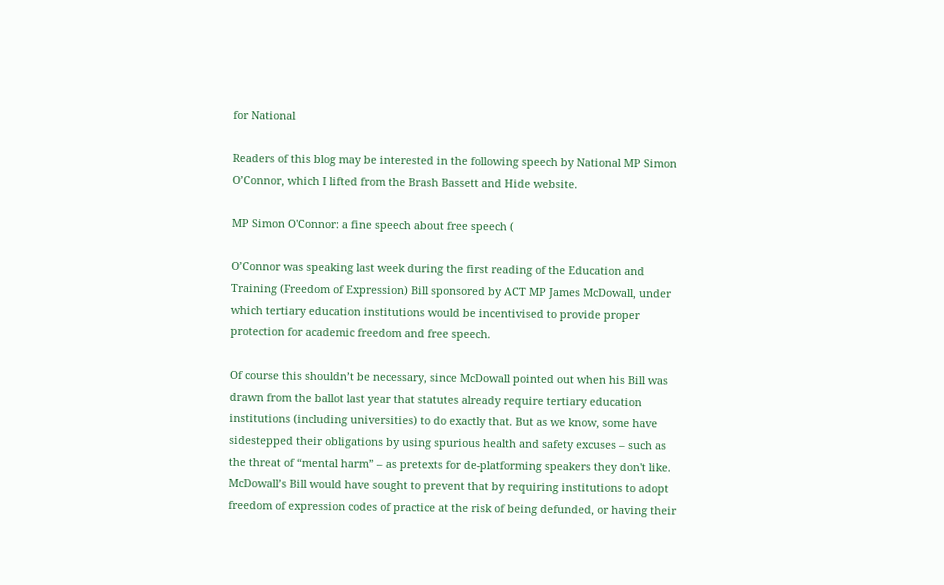for National

Readers of this blog may be interested in the following speech by National MP Simon O’Connor, which I lifted from the Brash Bassett and Hide website.

MP Simon O'Connor: a fine speech about free speech (

O’Connor was speaking last week during the first reading of the Education and Training (Freedom of Expression) Bill sponsored by ACT MP James McDowall, under which tertiary education institutions would be incentivised to provide proper protection for academic freedom and free speech.

Of course this shouldn’t be necessary, since McDowall pointed out when his Bill was drawn from the ballot last year that statutes already require tertiary education institutions (including universities) to do exactly that. But as we know, some have sidestepped their obligations by using spurious health and safety excuses – such as the threat of “mental harm” – as pretexts for de-platforming speakers they don't like. McDowall’s Bill would have sought to prevent that by requiring institutions to adopt freedom of expression codes of practice at the risk of being defunded, or having their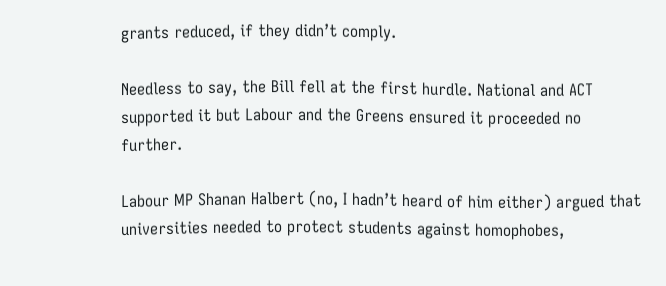grants reduced, if they didn’t comply.

Needless to say, the Bill fell at the first hurdle. National and ACT supported it but Labour and the Greens ensured it proceeded no further.

Labour MP Shanan Halbert (no, I hadn’t heard of him either) argued that universities needed to protect students against homophobes,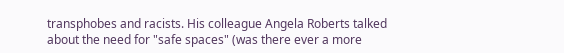transphobes and racists. His colleague Angela Roberts talked about the need for "safe spaces" (was there ever a more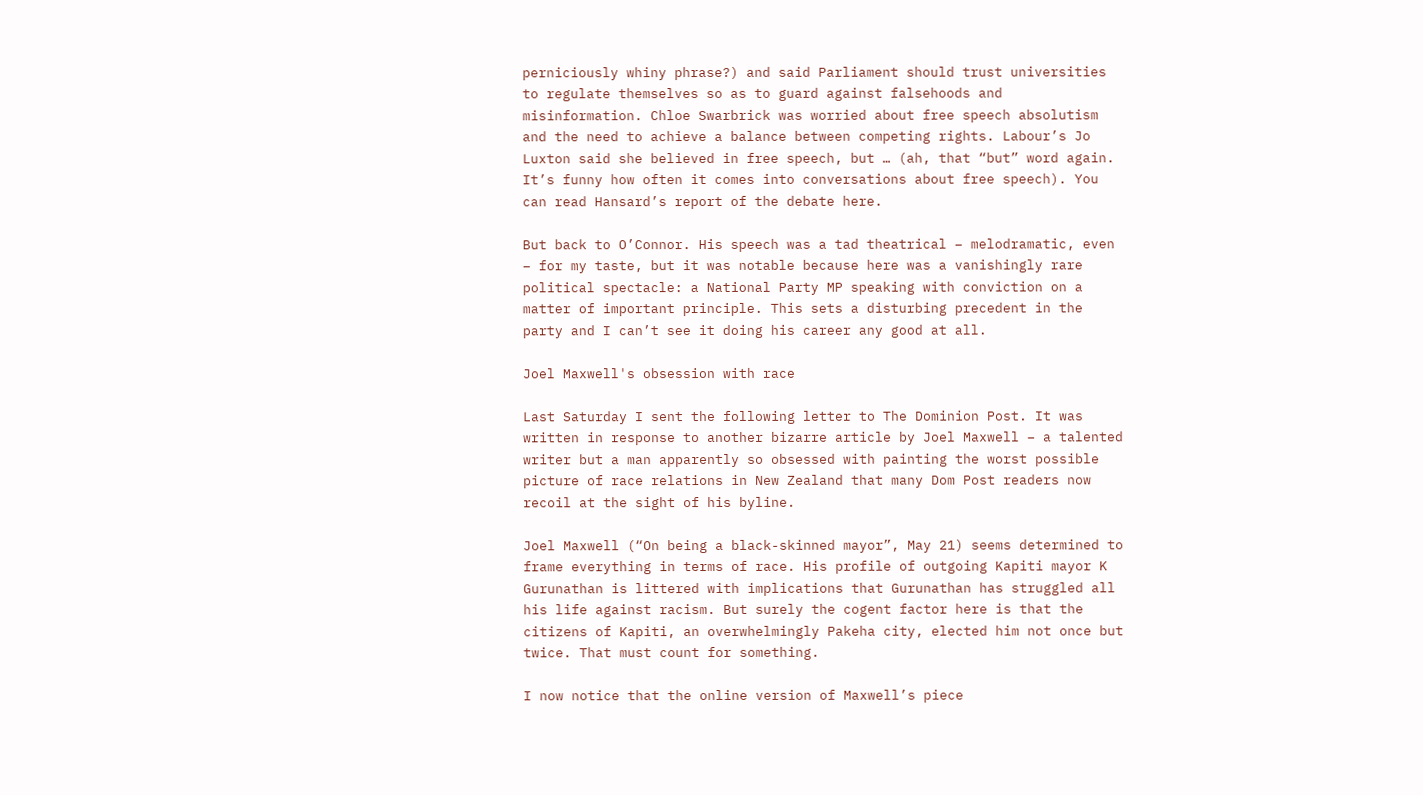perniciously whiny phrase?) and said Parliament should trust universities to regulate themselves so as to guard against falsehoods and misinformation. Chloe Swarbrick was worried about free speech absolutism and the need to achieve a balance between competing rights. Labour’s Jo Luxton said she believed in free speech, but … (ah, that “but” word again. It’s funny how often it comes into conversations about free speech). You can read Hansard’s report of the debate here.

But back to O’Connor. His speech was a tad theatrical – melodramatic, even – for my taste, but it was notable because here was a vanishingly rare political spectacle: a National Party MP speaking with conviction on a matter of important principle. This sets a disturbing precedent in the party and I can’t see it doing his career any good at all.

Joel Maxwell's obsession with race

Last Saturday I sent the following letter to The Dominion Post. It was written in response to another bizarre article by Joel Maxwell – a talented writer but a man apparently so obsessed with painting the worst possible picture of race relations in New Zealand that many Dom Post readers now recoil at the sight of his byline.

Joel Maxwell (“On being a black-skinned mayor”, May 21) seems determined to frame everything in terms of race. His profile of outgoing Kapiti mayor K Gurunathan is littered with implications that Gurunathan has struggled all his life against racism. But surely the cogent factor here is that the citizens of Kapiti, an overwhelmingly Pakeha city, elected him not once but twice. That must count for something.

I now notice that the online version of Maxwell’s piece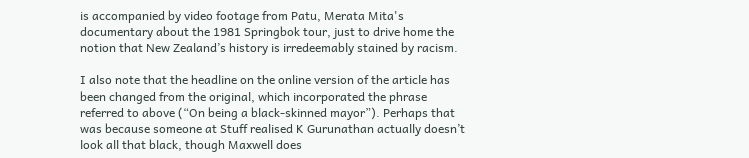is accompanied by video footage from Patu, Merata Mita's documentary about the 1981 Springbok tour, just to drive home the notion that New Zealand’s history is irredeemably stained by racism.

I also note that the headline on the online version of the article has been changed from the original, which incorporated the phrase referred to above (“On being a black-skinned mayor”). Perhaps that was because someone at Stuff realised K Gurunathan actually doesn’t look all that black, though Maxwell does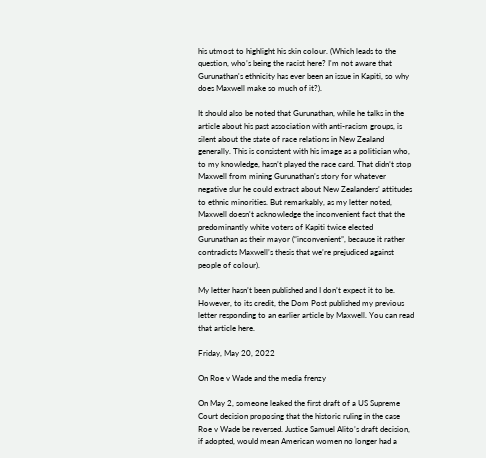his utmost to highlight his skin colour. (Which leads to the question, who’s being the racist here? I'm not aware that Gurunathan's ethnicity has ever been an issue in Kapiti, so why does Maxwell make so much of it?).

It should also be noted that Gurunathan, while he talks in the article about his past association with anti-racism groups, is silent about the state of race relations in New Zealand generally. This is consistent with his image as a politician who, to my knowledge, hasn’t played the race card. That didn’t stop Maxwell from mining Gurunathan’s story for whatever negative slur he could extract about New Zealanders’ attitudes to ethnic minorities. But remarkably, as my letter noted, Maxwell doesn't acknowledge the inconvenient fact that the predominantly white voters of Kapiti twice elected Gurunathan as their mayor (“inconvenient”, because it rather contradicts Maxwell’s thesis that we’re prejudiced against people of colour).

My letter hasn’t been published and I don’t expect it to be. However, to its credit, the Dom Post published my previous letter responding to an earlier article by Maxwell. You can read that article here.

Friday, May 20, 2022

On Roe v Wade and the media frenzy

On May 2, someone leaked the first draft of a US Supreme Court decision proposing that the historic ruling in the case Roe v Wade be reversed. Justice Samuel Alito’s draft decision, if adopted, would mean American women no longer had a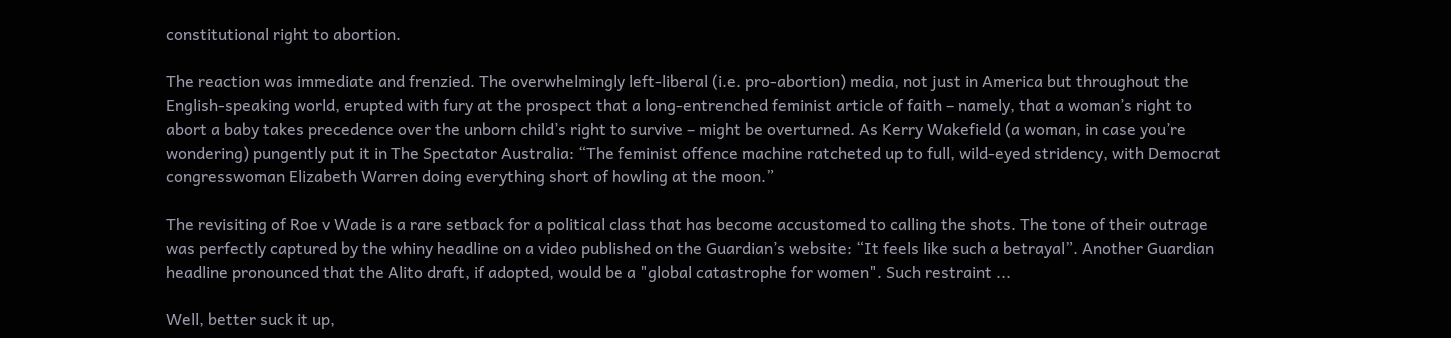constitutional right to abortion.

The reaction was immediate and frenzied. The overwhelmingly left-liberal (i.e. pro-abortion) media, not just in America but throughout the English-speaking world, erupted with fury at the prospect that a long-entrenched feminist article of faith – namely, that a woman’s right to abort a baby takes precedence over the unborn child’s right to survive – might be overturned. As Kerry Wakefield (a woman, in case you’re wondering) pungently put it in The Spectator Australia: “The feminist offence machine ratcheted up to full, wild-eyed stridency, with Democrat congresswoman Elizabeth Warren doing everything short of howling at the moon.”

The revisiting of Roe v Wade is a rare setback for a political class that has become accustomed to calling the shots. The tone of their outrage was perfectly captured by the whiny headline on a video published on the Guardian’s website: “It feels like such a betrayal”. Another Guardian headline pronounced that the Alito draft, if adopted, would be a "global catastrophe for women". Such restraint ...

Well, better suck it up,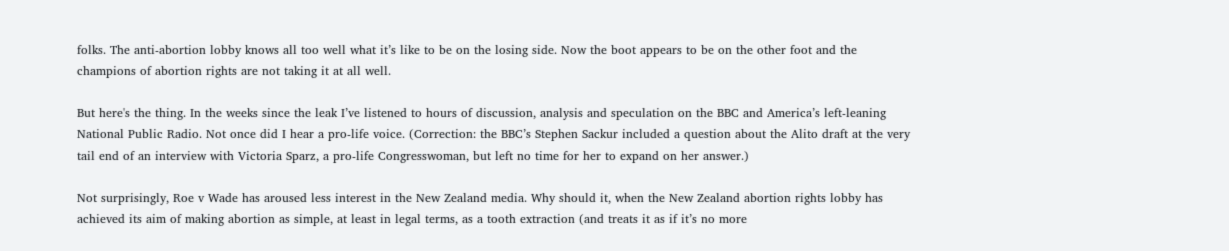folks. The anti-abortion lobby knows all too well what it’s like to be on the losing side. Now the boot appears to be on the other foot and the champions of abortion rights are not taking it at all well.

But here's the thing. In the weeks since the leak I’ve listened to hours of discussion, analysis and speculation on the BBC and America’s left-leaning National Public Radio. Not once did I hear a pro-life voice. (Correction: the BBC’s Stephen Sackur included a question about the Alito draft at the very tail end of an interview with Victoria Sparz, a pro-life Congresswoman, but left no time for her to expand on her answer.)

Not surprisingly, Roe v Wade has aroused less interest in the New Zealand media. Why should it, when the New Zealand abortion rights lobby has achieved its aim of making abortion as simple, at least in legal terms, as a tooth extraction (and treats it as if it’s no more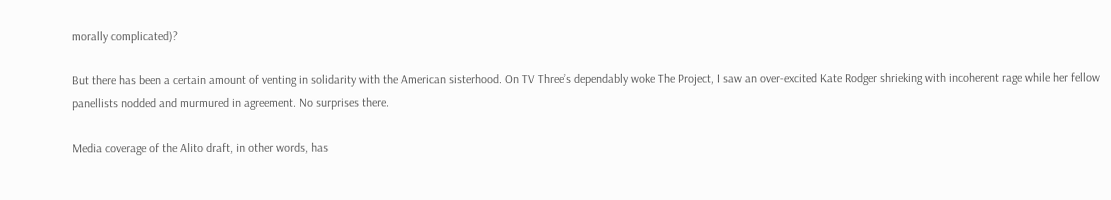morally complicated)?

But there has been a certain amount of venting in solidarity with the American sisterhood. On TV Three’s dependably woke The Project, I saw an over-excited Kate Rodger shrieking with incoherent rage while her fellow panellists nodded and murmured in agreement. No surprises there.

Media coverage of the Alito draft, in other words, has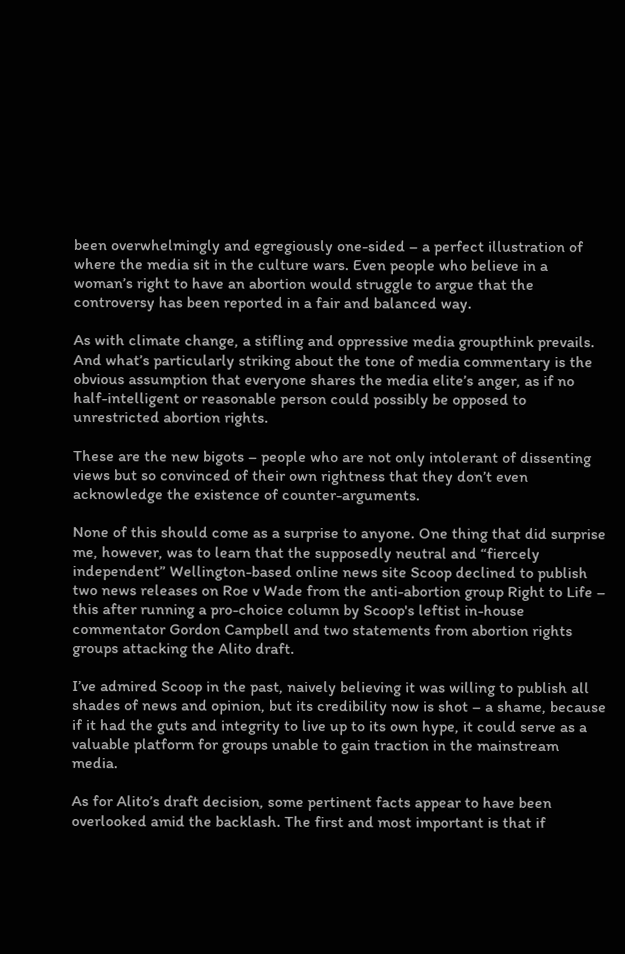been overwhelmingly and egregiously one-sided – a perfect illustration of where the media sit in the culture wars. Even people who believe in a woman’s right to have an abortion would struggle to argue that the controversy has been reported in a fair and balanced way.

As with climate change, a stifling and oppressive media groupthink prevails. And what’s particularly striking about the tone of media commentary is the obvious assumption that everyone shares the media elite’s anger, as if no half-intelligent or reasonable person could possibly be opposed to unrestricted abortion rights.

These are the new bigots – people who are not only intolerant of dissenting views but so convinced of their own rightness that they don’t even acknowledge the existence of counter-arguments.

None of this should come as a surprise to anyone. One thing that did surprise me, however, was to learn that the supposedly neutral and “fiercely independent” Wellington-based online news site Scoop declined to publish two news releases on Roe v Wade from the anti-abortion group Right to Life – this after running a pro-choice column by Scoop's leftist in-house commentator Gordon Campbell and two statements from abortion rights groups attacking the Alito draft.

I’ve admired Scoop in the past, naively believing it was willing to publish all shades of news and opinion, but its credibility now is shot – a shame, because if it had the guts and integrity to live up to its own hype, it could serve as a valuable platform for groups unable to gain traction in the mainstream media.

As for Alito’s draft decision, some pertinent facts appear to have been overlooked amid the backlash. The first and most important is that if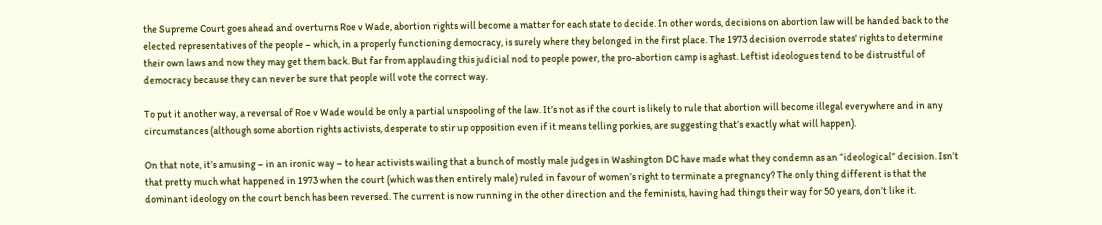the Supreme Court goes ahead and overturns Roe v Wade, abortion rights will become a matter for each state to decide. In other words, decisions on abortion law will be handed back to the elected representatives of the people – which, in a properly functioning democracy, is surely where they belonged in the first place. The 1973 decision overrode states' rights to determine their own laws and now they may get them back. But far from applauding this judicial nod to people power, the pro-abortion camp is aghast. Leftist ideologues tend to be distrustful of democracy because they can never be sure that people will vote the correct way.

To put it another way, a reversal of Roe v Wade would be only a partial unspooling of the law. It’s not as if the court is likely to rule that abortion will become illegal everywhere and in any circumstances (although some abortion rights activists, desperate to stir up opposition even if it means telling porkies, are suggesting that’s exactly what will happen).

On that note, it’s amusing – in an ironic way – to hear activists wailing that a bunch of mostly male judges in Washington DC have made what they condemn as an “ideological” decision. Isn’t that pretty much what happened in 1973 when the court (which was then entirely male) ruled in favour of women’s right to terminate a pregnancy? The only thing different is that the dominant ideology on the court bench has been reversed. The current is now running in the other direction and the feminists, having had things their way for 50 years, don’t like it.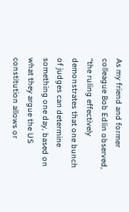As my friend and former colleague Bob Edlin observed, “the ruling effectively demonstrates that one bunch of judges can determine something one day, based on what they argue the US constitution allows or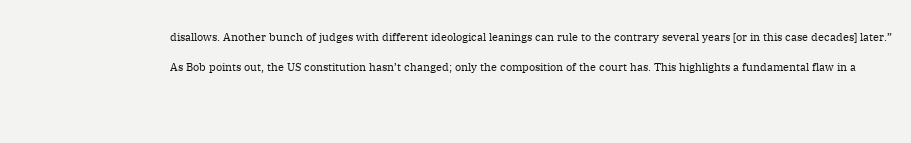disallows. Another bunch of judges with different ideological leanings can rule to the contrary several years [or in this case decades] later.”

As Bob points out, the US constitution hasn’t changed; only the composition of the court has. This highlights a fundamental flaw in a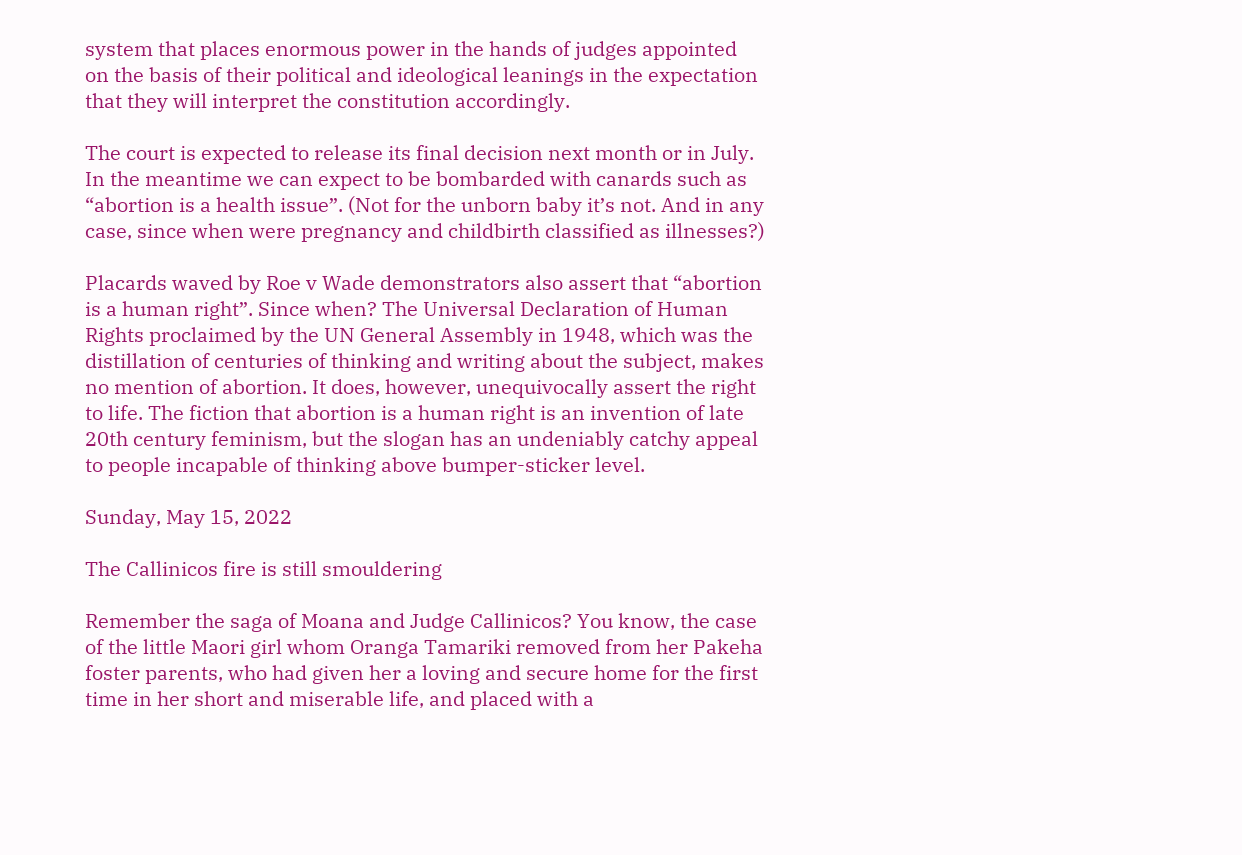system that places enormous power in the hands of judges appointed on the basis of their political and ideological leanings in the expectation that they will interpret the constitution accordingly.

The court is expected to release its final decision next month or in July. In the meantime we can expect to be bombarded with canards such as “abortion is a health issue”. (Not for the unborn baby it’s not. And in any case, since when were pregnancy and childbirth classified as illnesses?)

Placards waved by Roe v Wade demonstrators also assert that “abortion is a human right”. Since when? The Universal Declaration of Human Rights proclaimed by the UN General Assembly in 1948, which was the distillation of centuries of thinking and writing about the subject, makes no mention of abortion. It does, however, unequivocally assert the right to life. The fiction that abortion is a human right is an invention of late 20th century feminism, but the slogan has an undeniably catchy appeal to people incapable of thinking above bumper-sticker level.

Sunday, May 15, 2022

The Callinicos fire is still smouldering

Remember the saga of Moana and Judge Callinicos? You know, the case of the little Maori girl whom Oranga Tamariki removed from her Pakeha foster parents, who had given her a loving and secure home for the first time in her short and miserable life, and placed with a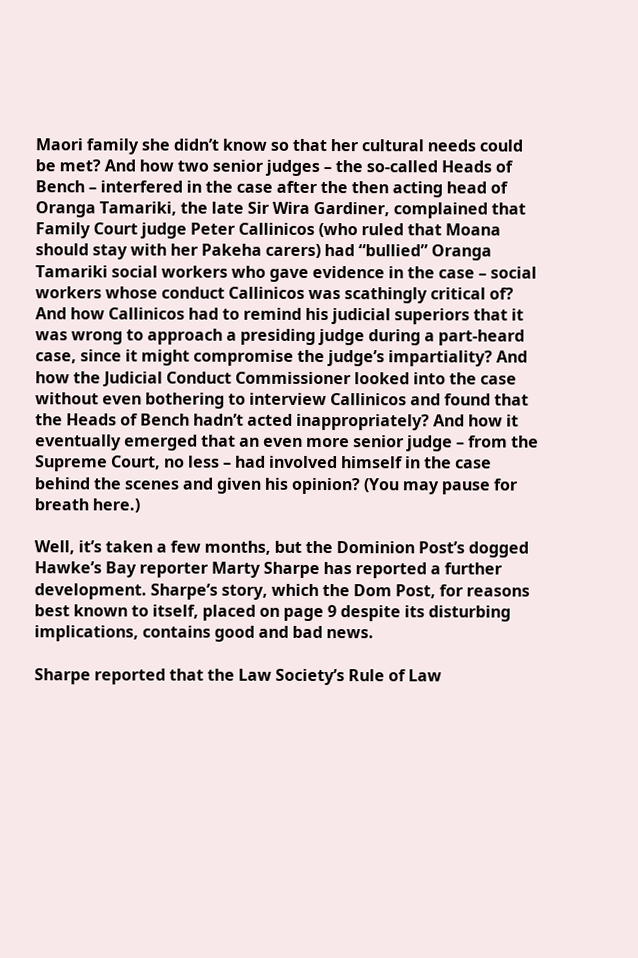Maori family she didn’t know so that her cultural needs could be met? And how two senior judges – the so-called Heads of Bench – interfered in the case after the then acting head of Oranga Tamariki, the late Sir Wira Gardiner, complained that Family Court judge Peter Callinicos (who ruled that Moana should stay with her Pakeha carers) had “bullied” Oranga Tamariki social workers who gave evidence in the case – social workers whose conduct Callinicos was scathingly critical of? And how Callinicos had to remind his judicial superiors that it was wrong to approach a presiding judge during a part-heard case, since it might compromise the judge’s impartiality? And how the Judicial Conduct Commissioner looked into the case without even bothering to interview Callinicos and found that the Heads of Bench hadn’t acted inappropriately? And how it eventually emerged that an even more senior judge – from the Supreme Court, no less – had involved himself in the case behind the scenes and given his opinion? (You may pause for breath here.)

Well, it’s taken a few months, but the Dominion Post’s dogged Hawke’s Bay reporter Marty Sharpe has reported a further development. Sharpe’s story, which the Dom Post, for reasons best known to itself, placed on page 9 despite its disturbing implications, contains good and bad news.

Sharpe reported that the Law Society’s Rule of Law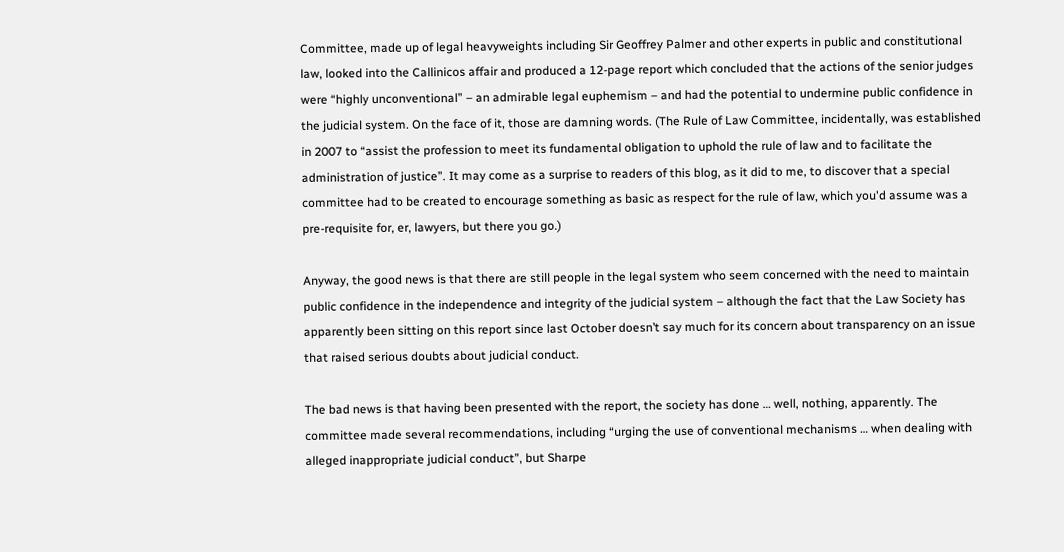Committee, made up of legal heavyweights including Sir Geoffrey Palmer and other experts in public and constitutional law, looked into the Callinicos affair and produced a 12-page report which concluded that the actions of the senior judges were “highly unconventional” – an admirable legal euphemism – and had the potential to undermine public confidence in the judicial system. On the face of it, those are damning words. (The Rule of Law Committee, incidentally, was established in 2007 to “assist the profession to meet its fundamental obligation to uphold the rule of law and to facilitate the administration of justice”. It may come as a surprise to readers of this blog, as it did to me, to discover that a special committee had to be created to encourage something as basic as respect for the rule of law, which you'd assume was a pre-requisite for, er, lawyers, but there you go.)

Anyway, the good news is that there are still people in the legal system who seem concerned with the need to maintain public confidence in the independence and integrity of the judicial system – although the fact that the Law Society has apparently been sitting on this report since last October doesn’t say much for its concern about transparency on an issue that raised serious doubts about judicial conduct.

The bad news is that having been presented with the report, the society has done … well, nothing, apparently. The committee made several recommendations, including “urging the use of conventional mechanisms … when dealing with alleged inappropriate judicial conduct”, but Sharpe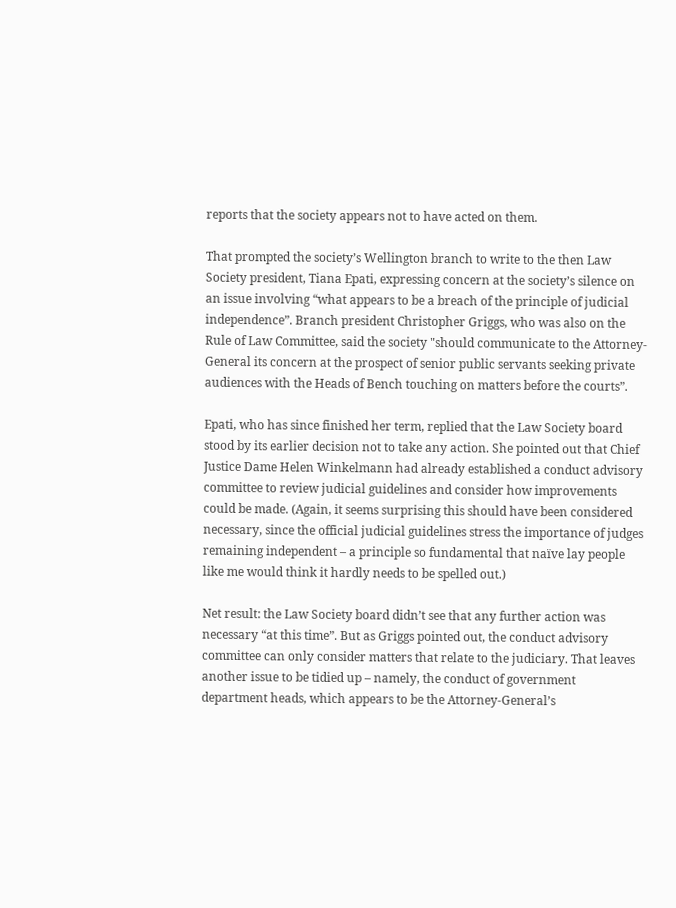reports that the society appears not to have acted on them.

That prompted the society’s Wellington branch to write to the then Law Society president, Tiana Epati, expressing concern at the society’s silence on an issue involving “what appears to be a breach of the principle of judicial independence”. Branch president Christopher Griggs, who was also on the Rule of Law Committee, said the society "should communicate to the Attorney-General its concern at the prospect of senior public servants seeking private audiences with the Heads of Bench touching on matters before the courts”.

Epati, who has since finished her term, replied that the Law Society board stood by its earlier decision not to take any action. She pointed out that Chief Justice Dame Helen Winkelmann had already established a conduct advisory committee to review judicial guidelines and consider how improvements could be made. (Again, it seems surprising this should have been considered necessary, since the official judicial guidelines stress the importance of judges remaining independent – a principle so fundamental that naïve lay people like me would think it hardly needs to be spelled out.)

Net result: the Law Society board didn’t see that any further action was necessary “at this time”. But as Griggs pointed out, the conduct advisory committee can only consider matters that relate to the judiciary. That leaves another issue to be tidied up – namely, the conduct of government department heads, which appears to be the Attorney-General’s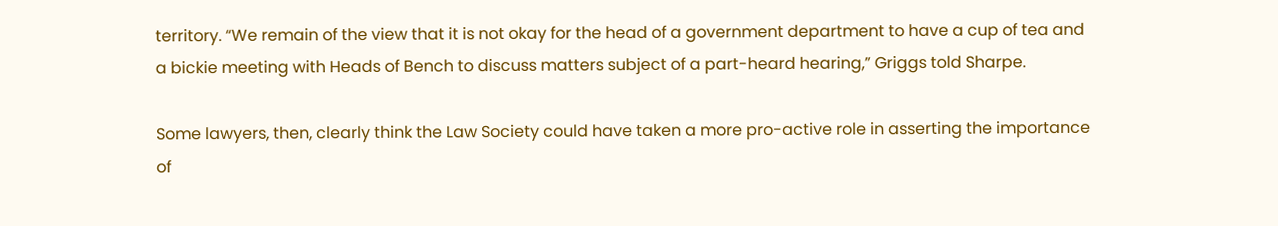territory. “We remain of the view that it is not okay for the head of a government department to have a cup of tea and a bickie meeting with Heads of Bench to discuss matters subject of a part-heard hearing,” Griggs told Sharpe.

Some lawyers, then, clearly think the Law Society could have taken a more pro-active role in asserting the importance of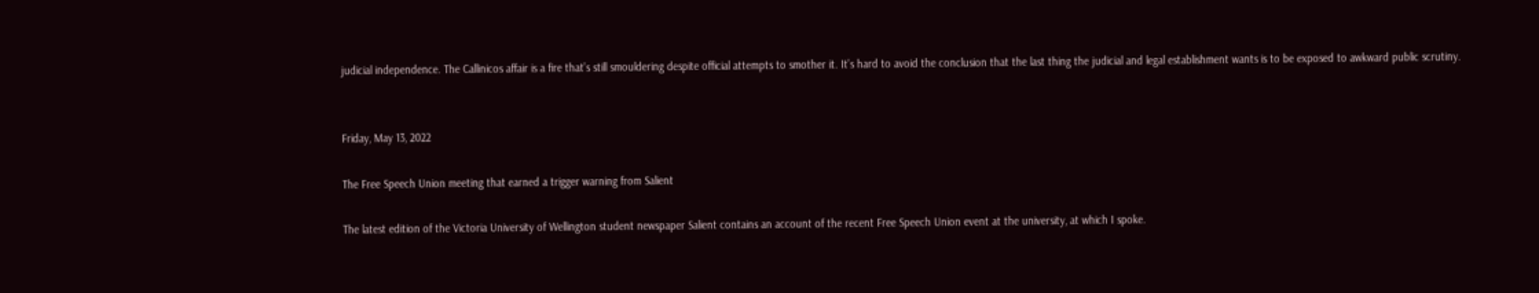judicial independence. The Callinicos affair is a fire that’s still smouldering despite official attempts to smother it. It’s hard to avoid the conclusion that the last thing the judicial and legal establishment wants is to be exposed to awkward public scrutiny.


Friday, May 13, 2022

The Free Speech Union meeting that earned a trigger warning from Salient

The latest edition of the Victoria University of Wellington student newspaper Salient contains an account of the recent Free Speech Union event at the university, at which I spoke.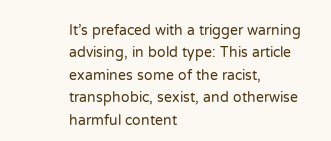It’s prefaced with a trigger warning advising, in bold type: This article examines some of the racist, transphobic, sexist, and otherwise harmful content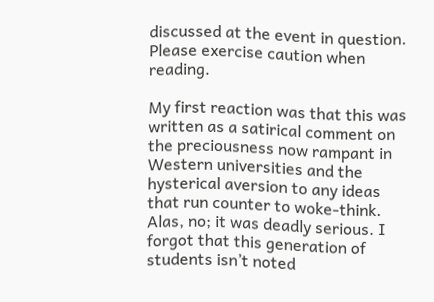discussed at the event in question. Please exercise caution when reading.

My first reaction was that this was written as a satirical comment on the preciousness now rampant in Western universities and the hysterical aversion to any ideas that run counter to woke-think. Alas, no; it was deadly serious. I forgot that this generation of students isn’t noted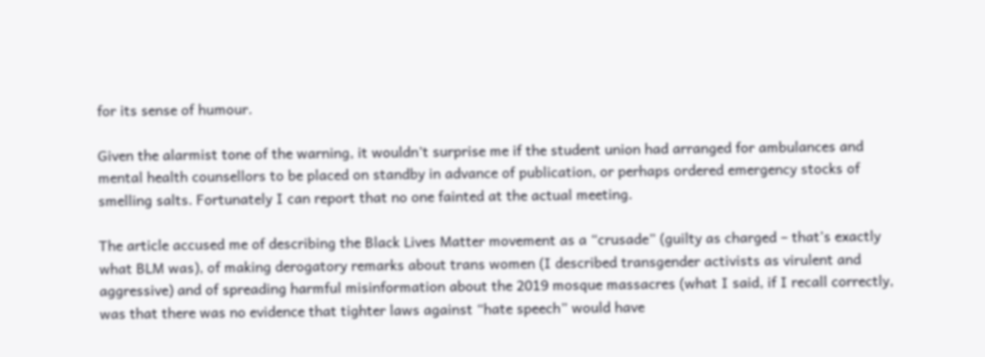for its sense of humour.

Given the alarmist tone of the warning, it wouldn’t surprise me if the student union had arranged for ambulances and mental health counsellors to be placed on standby in advance of publication, or perhaps ordered emergency stocks of smelling salts. Fortunately I can report that no one fainted at the actual meeting.

The article accused me of describing the Black Lives Matter movement as a “crusade” (guilty as charged – that’s exactly what BLM was), of making derogatory remarks about trans women (I described transgender activists as virulent and aggressive) and of spreading harmful misinformation about the 2019 mosque massacres (what I said, if I recall correctly, was that there was no evidence that tighter laws against “hate speech” would have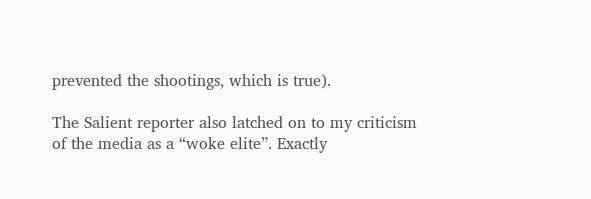prevented the shootings, which is true).

The Salient reporter also latched on to my criticism of the media as a “woke elite”. Exactly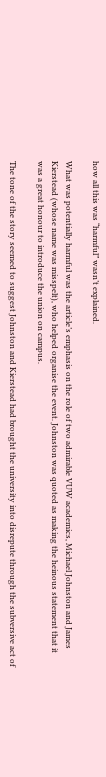how all this was “harmful” wasn’t explained.

What was potentially harmful was the article’s emphasis on the role of two admirable VUW academics, Michael Johnston and James Kierstead (whose name was misspelt), who helped organise the event. Johnston was quoted as making the heinous statement that it was a great honour to introduce the union on campus.

The tone of the story seemed to suggest Johnston and Kierstead had brought the university into disrepute through the subversive act of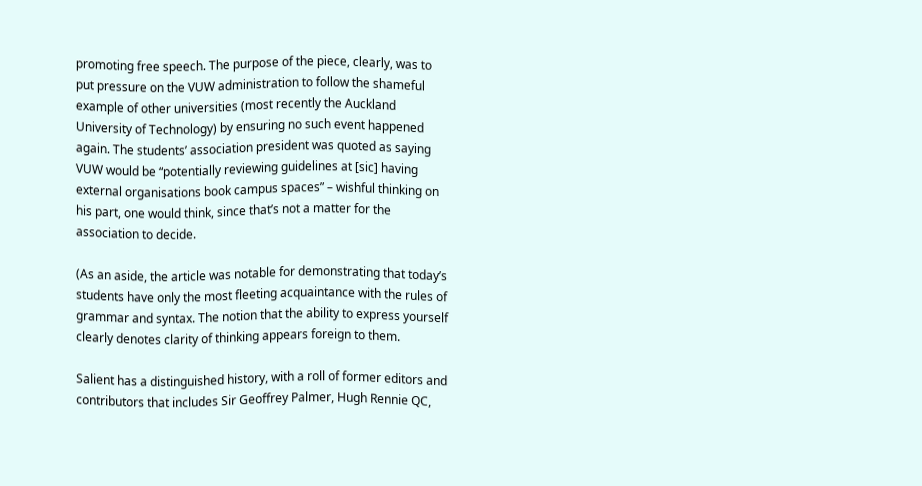promoting free speech. The purpose of the piece, clearly, was to put pressure on the VUW administration to follow the shameful example of other universities (most recently the Auckland University of Technology) by ensuring no such event happened again. The students’ association president was quoted as saying VUW would be “potentially reviewing guidelines at [sic] having external organisations book campus spaces” – wishful thinking on his part, one would think, since that’s not a matter for the association to decide.

(As an aside, the article was notable for demonstrating that today’s students have only the most fleeting acquaintance with the rules of grammar and syntax. The notion that the ability to express yourself clearly denotes clarity of thinking appears foreign to them.

Salient has a distinguished history, with a roll of former editors and contributors that includes Sir Geoffrey Palmer, Hugh Rennie QC,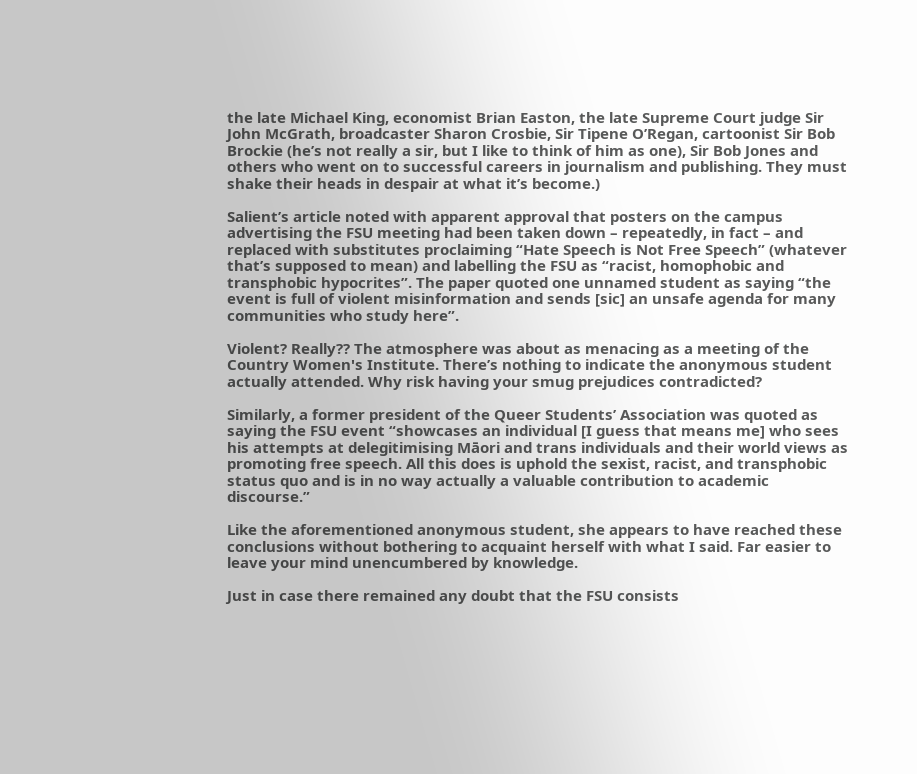the late Michael King, economist Brian Easton, the late Supreme Court judge Sir John McGrath, broadcaster Sharon Crosbie, Sir Tipene O’Regan, cartoonist Sir Bob Brockie (he’s not really a sir, but I like to think of him as one), Sir Bob Jones and others who went on to successful careers in journalism and publishing. They must shake their heads in despair at what it’s become.)

Salient’s article noted with apparent approval that posters on the campus advertising the FSU meeting had been taken down – repeatedly, in fact – and replaced with substitutes proclaiming “Hate Speech is Not Free Speech” (whatever that’s supposed to mean) and labelling the FSU as “racist, homophobic and transphobic hypocrites”. The paper quoted one unnamed student as saying “the event is full of violent misinformation and sends [sic] an unsafe agenda for many communities who study here”.

Violent? Really?? The atmosphere was about as menacing as a meeting of the Country Women's Institute. There’s nothing to indicate the anonymous student actually attended. Why risk having your smug prejudices contradicted?

Similarly, a former president of the Queer Students’ Association was quoted as saying the FSU event “showcases an individual [I guess that means me] who sees his attempts at delegitimising Māori and trans individuals and their world views as promoting free speech. All this does is uphold the sexist, racist, and transphobic status quo and is in no way actually a valuable contribution to academic discourse.”

Like the aforementioned anonymous student, she appears to have reached these conclusions without bothering to acquaint herself with what I said. Far easier to leave your mind unencumbered by knowledge.

Just in case there remained any doubt that the FSU consists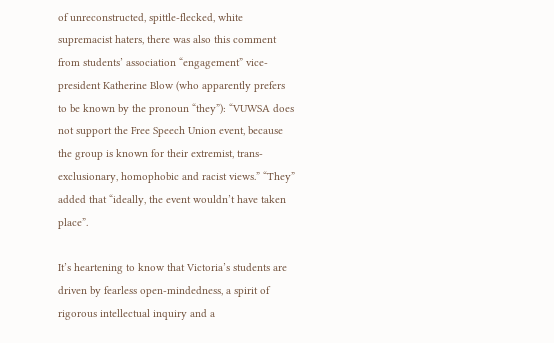of unreconstructed, spittle-flecked, white supremacist haters, there was also this comment from students’ association “engagement” vice-president Katherine Blow (who apparently prefers to be known by the pronoun “they”): “VUWSA does not support the Free Speech Union event, because the group is known for their extremist, trans-exclusionary, homophobic and racist views.” “They” added that “ideally, the event wouldn’t have taken place”.

It’s heartening to know that Victoria’s students are driven by fearless open-mindedness, a spirit of rigorous intellectual inquiry and a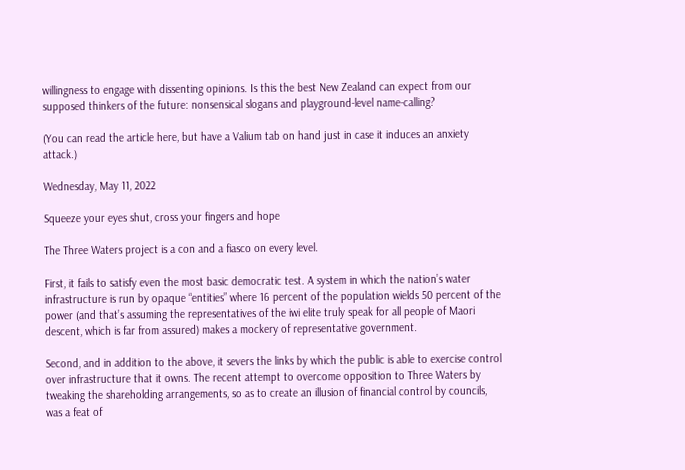willingness to engage with dissenting opinions. Is this the best New Zealand can expect from our supposed thinkers of the future: nonsensical slogans and playground-level name-calling?

(You can read the article here, but have a Valium tab on hand just in case it induces an anxiety attack.)

Wednesday, May 11, 2022

Squeeze your eyes shut, cross your fingers and hope

The Three Waters project is a con and a fiasco on every level.

First, it fails to satisfy even the most basic democratic test. A system in which the nation’s water infrastructure is run by opaque “entities” where 16 percent of the population wields 50 percent of the power (and that’s assuming the representatives of the iwi elite truly speak for all people of Maori descent, which is far from assured) makes a mockery of representative government.

Second, and in addition to the above, it severs the links by which the public is able to exercise control over infrastructure that it owns. The recent attempt to overcome opposition to Three Waters by tweaking the shareholding arrangements, so as to create an illusion of financial control by councils, was a feat of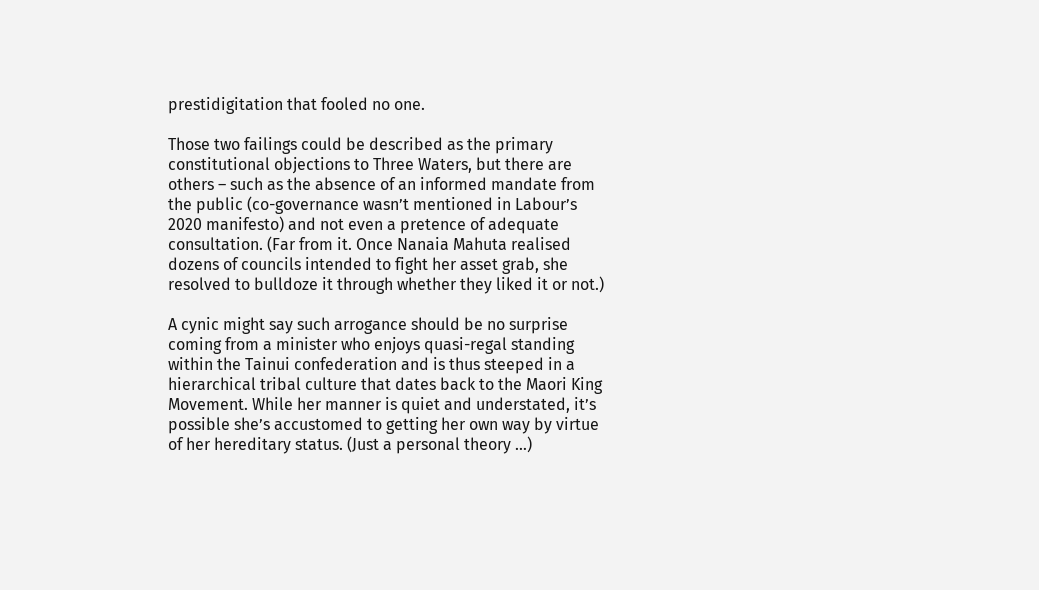prestidigitation that fooled no one.

Those two failings could be described as the primary constitutional objections to Three Waters, but there are others – such as the absence of an informed mandate from the public (co-governance wasn’t mentioned in Labour’s 2020 manifesto) and not even a pretence of adequate consultation. (Far from it. Once Nanaia Mahuta realised dozens of councils intended to fight her asset grab, she resolved to bulldoze it through whether they liked it or not.)

A cynic might say such arrogance should be no surprise coming from a minister who enjoys quasi-regal standing within the Tainui confederation and is thus steeped in a hierarchical tribal culture that dates back to the Maori King Movement. While her manner is quiet and understated, it’s possible she’s accustomed to getting her own way by virtue of her hereditary status. (Just a personal theory …)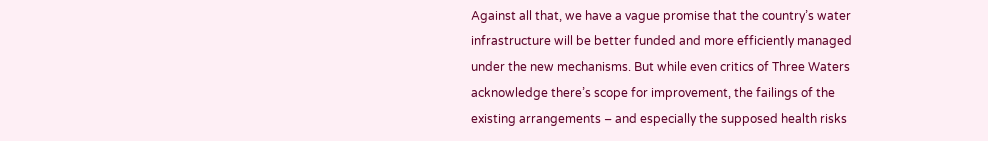Against all that, we have a vague promise that the country’s water infrastructure will be better funded and more efficiently managed under the new mechanisms. But while even critics of Three Waters acknowledge there’s scope for improvement, the failings of the existing arrangements – and especially the supposed health risks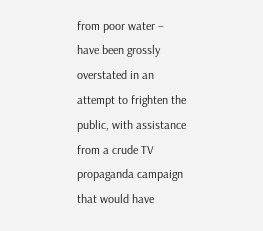from poor water – have been grossly overstated in an attempt to frighten the public, with assistance from a crude TV propaganda campaign that would have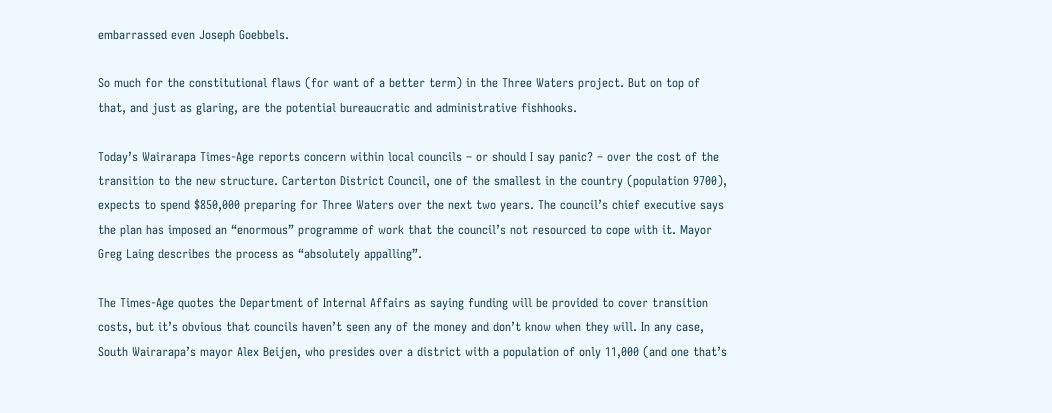embarrassed even Joseph Goebbels.

So much for the constitutional flaws (for want of a better term) in the Three Waters project. But on top of that, and just as glaring, are the potential bureaucratic and administrative fishhooks.

Today’s Wairarapa Times-Age reports concern within local councils – or should I say panic? – over the cost of the transition to the new structure. Carterton District Council, one of the smallest in the country (population 9700), expects to spend $850,000 preparing for Three Waters over the next two years. The council’s chief executive says the plan has imposed an “enormous” programme of work that the council’s not resourced to cope with it. Mayor Greg Laing describes the process as “absolutely appalling”.

The Times-Age quotes the Department of Internal Affairs as saying funding will be provided to cover transition costs, but it’s obvious that councils haven’t seen any of the money and don’t know when they will. In any case, South Wairarapa’s mayor Alex Beijen, who presides over a district with a population of only 11,000 (and one that’s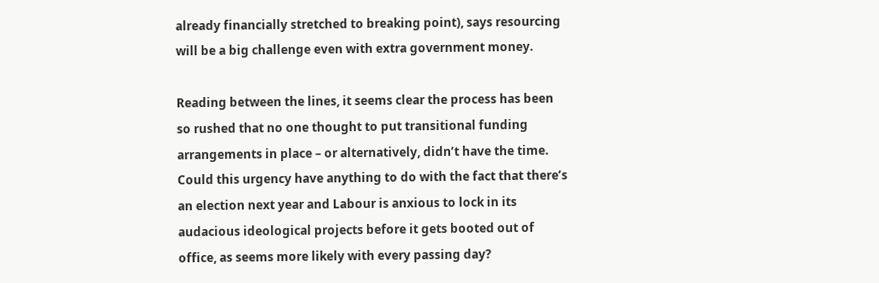already financially stretched to breaking point), says resourcing will be a big challenge even with extra government money.

Reading between the lines, it seems clear the process has been so rushed that no one thought to put transitional funding arrangements in place – or alternatively, didn’t have the time. Could this urgency have anything to do with the fact that there’s an election next year and Labour is anxious to lock in its audacious ideological projects before it gets booted out of office, as seems more likely with every passing day?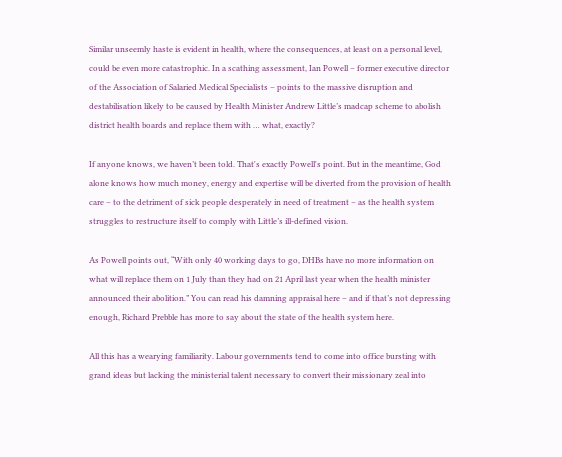Similar unseemly haste is evident in health, where the consequences, at least on a personal level, could be even more catastrophic. In a scathing assessment, Ian Powell – former executive director of the Association of Salaried Medical Specialists – points to the massive disruption and destabilisation likely to be caused by Health Minister Andrew Little’s madcap scheme to abolish district health boards and replace them with … what, exactly?

If anyone knows, we haven’t been told. That's exactly Powell's point. But in the meantime, God alone knows how much money, energy and expertise will be diverted from the provision of health care – to the detriment of sick people desperately in need of treatment – as the health system struggles to restructure itself to comply with Little’s ill-defined vision.

As Powell points out, “With only 40 working days to go, DHBs have no more information on what will replace them on 1 July than they had on 21 April last year when the health minister announced their abolition.” You can read his damning appraisal here – and if that’s not depressing enough, Richard Prebble has more to say about the state of the health system here.

All this has a wearying familiarity. Labour governments tend to come into office bursting with grand ideas but lacking the ministerial talent necessary to convert their missionary zeal into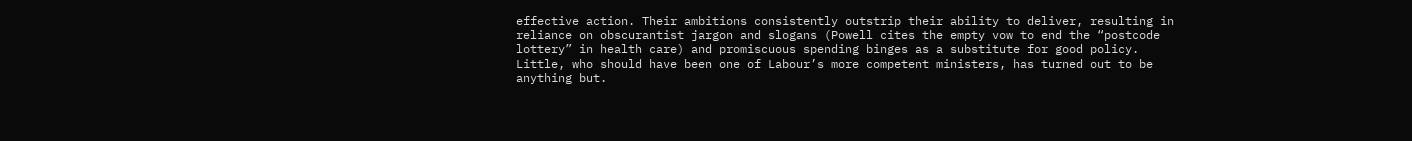effective action. Their ambitions consistently outstrip their ability to deliver, resulting in reliance on obscurantist jargon and slogans (Powell cites the empty vow to end the “postcode lottery” in health care) and promiscuous spending binges as a substitute for good policy. Little, who should have been one of Labour’s more competent ministers, has turned out to be anything but.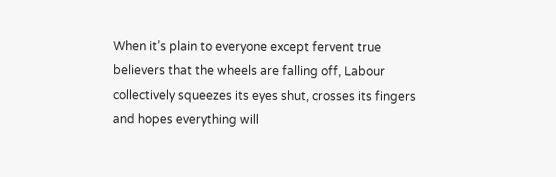When it’s plain to everyone except fervent true believers that the wheels are falling off, Labour collectively squeezes its eyes shut, crosses its fingers and hopes everything will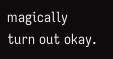magically turn out okay.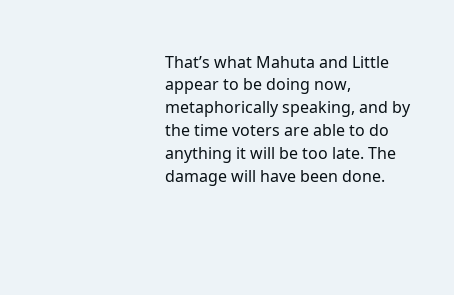That’s what Mahuta and Little appear to be doing now, metaphorically speaking, and by the time voters are able to do anything it will be too late. The damage will have been done.